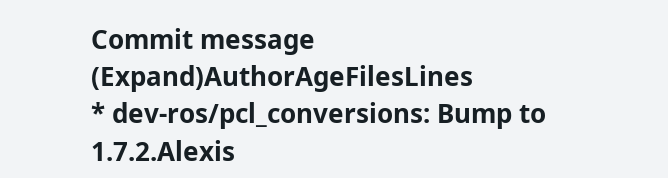Commit message (Expand)AuthorAgeFilesLines
* dev-ros/pcl_conversions: Bump to 1.7.2.Alexis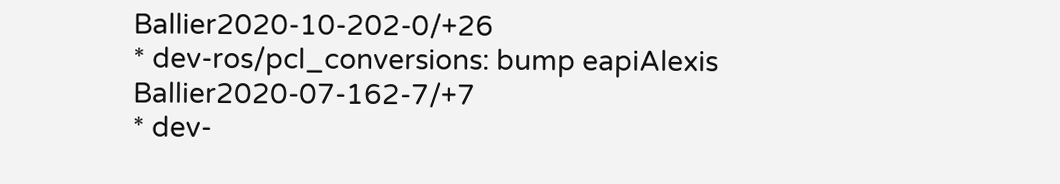Ballier2020-10-202-0/+26
* dev-ros/pcl_conversions: bump eapiAlexis Ballier2020-07-162-7/+7
* dev-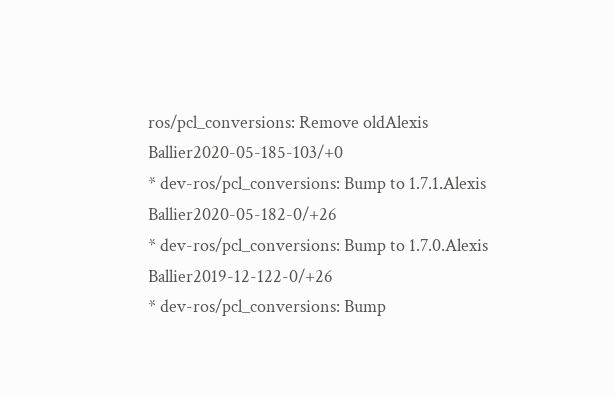ros/pcl_conversions: Remove oldAlexis Ballier2020-05-185-103/+0
* dev-ros/pcl_conversions: Bump to 1.7.1.Alexis Ballier2020-05-182-0/+26
* dev-ros/pcl_conversions: Bump to 1.7.0.Alexis Ballier2019-12-122-0/+26
* dev-ros/pcl_conversions: Bump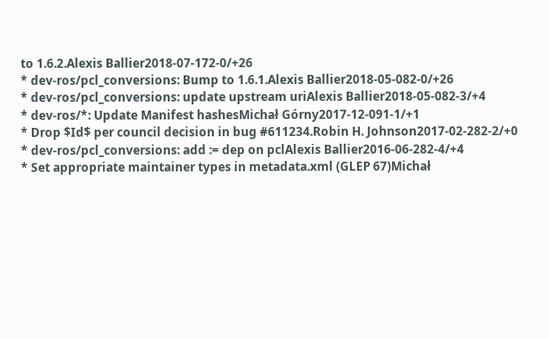to 1.6.2.Alexis Ballier2018-07-172-0/+26
* dev-ros/pcl_conversions: Bump to 1.6.1.Alexis Ballier2018-05-082-0/+26
* dev-ros/pcl_conversions: update upstream uriAlexis Ballier2018-05-082-3/+4
* dev-ros/*: Update Manifest hashesMichał Górny2017-12-091-1/+1
* Drop $Id$ per council decision in bug #611234.Robin H. Johnson2017-02-282-2/+0
* dev-ros/pcl_conversions: add := dep on pclAlexis Ballier2016-06-282-4/+4
* Set appropriate maintainer types in metadata.xml (GLEP 67)Michał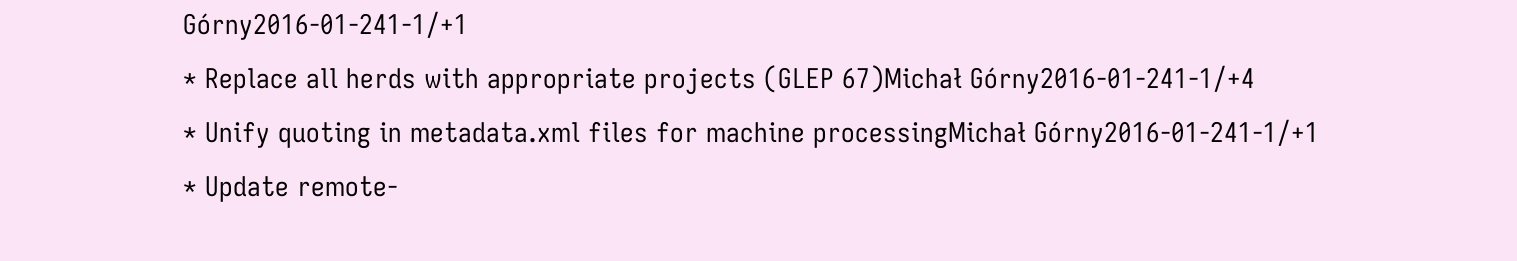Górny2016-01-241-1/+1
* Replace all herds with appropriate projects (GLEP 67)Michał Górny2016-01-241-1/+4
* Unify quoting in metadata.xml files for machine processingMichał Górny2016-01-241-1/+1
* Update remote-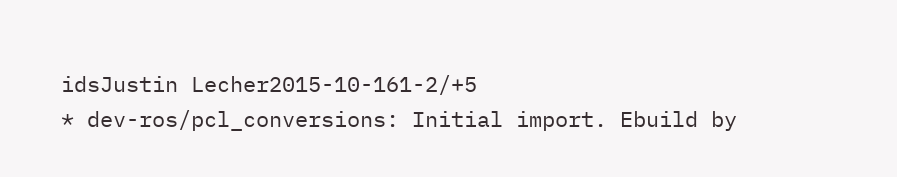idsJustin Lecher2015-10-161-2/+5
* dev-ros/pcl_conversions: Initial import. Ebuild by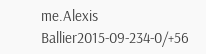me.Alexis Ballier2015-09-234-0/+56